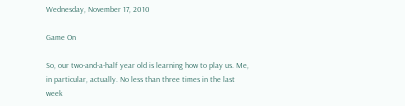Wednesday, November 17, 2010

Game On

So, our two-and-a-half year old is learning how to play us. Me, in particular, actually. No less than three times in the last week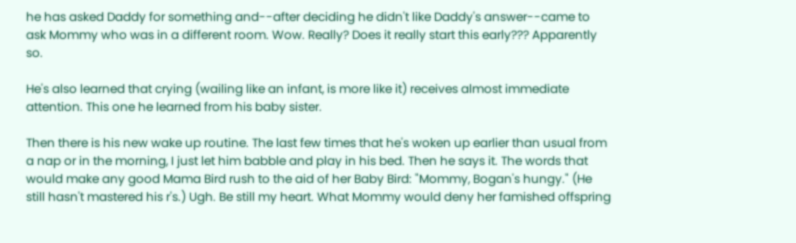he has asked Daddy for something and--after deciding he didn't like Daddy's answer--came to ask Mommy who was in a different room. Wow. Really? Does it really start this early??? Apparently so.

He's also learned that crying (wailing like an infant, is more like it) receives almost immediate attention. This one he learned from his baby sister.

Then there is his new wake up routine. The last few times that he's woken up earlier than usual from a nap or in the morning, I just let him babble and play in his bed. Then he says it. The words that would make any good Mama Bird rush to the aid of her Baby Bird: "Mommy, Bogan's hungy." (He still hasn't mastered his r's.) Ugh. Be still my heart. What Mommy would deny her famished offspring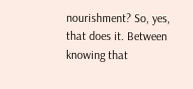nourishment? So, yes, that does it. Between knowing that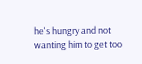he's hungry and not wanting him to get too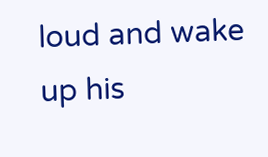loud and wake up his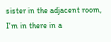sister in the adjacent room, I'm in there in a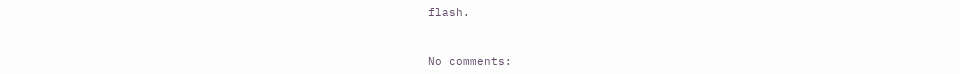flash.


No comments: